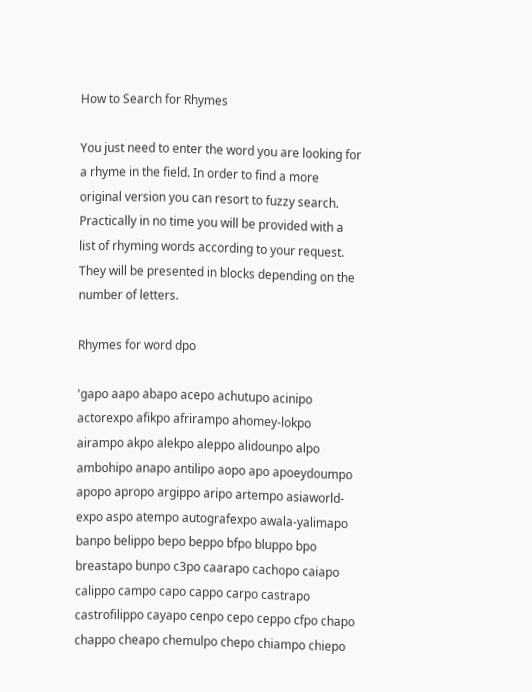How to Search for Rhymes

You just need to enter the word you are looking for a rhyme in the field. In order to find a more original version you can resort to fuzzy search. Practically in no time you will be provided with a list of rhyming words according to your request. They will be presented in blocks depending on the number of letters.

Rhymes for word dpo

'gapo aapo abapo acepo achutupo acinipo actorexpo afikpo afrirampo ahomey-lokpo airampo akpo alekpo aleppo alidounpo alpo ambohipo anapo antilipo aopo apo apoeydoumpo apopo apropo argippo aripo artempo asiaworld-expo aspo atempo autografexpo awala-yalimapo banpo belippo bepo beppo bfpo bluppo bpo breastapo bunpo c3po caarapo cachopo caiapo calippo campo capo cappo carpo castrapo castrofilippo cayapo cenpo cepo ceppo cfpo chapo chappo cheapo chemulpo chepo chiampo chiepo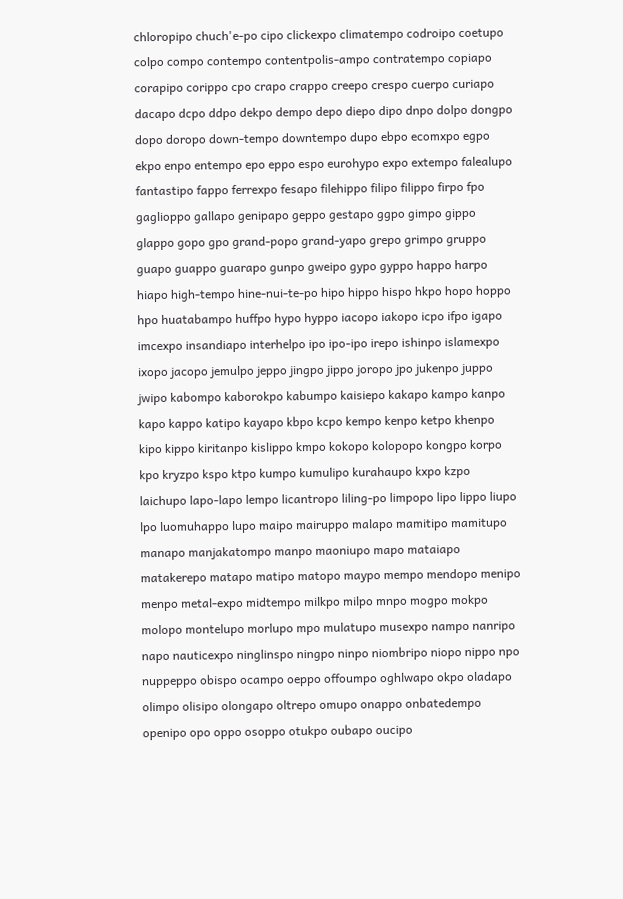chloropipo chuch'e-po cipo clickexpo climatempo codroipo coetupo colpo compo contempo contentpolis-ampo contratempo copiapo corapipo corippo cpo crapo crappo creepo crespo cuerpo curiapo dacapo dcpo ddpo dekpo dempo depo diepo dipo dnpo dolpo dongpo dopo doropo down-tempo downtempo dupo ebpo ecomxpo egpo ekpo enpo entempo epo eppo espo eurohypo expo extempo falealupo fantastipo fappo ferrexpo fesapo filehippo filipo filippo firpo fpo gaglioppo gallapo genipapo geppo gestapo ggpo gimpo gippo glappo gopo gpo grand-popo grand-yapo grepo grimpo gruppo guapo guappo guarapo gunpo gweipo gypo gyppo happo harpo hiapo high-tempo hine-nui-te-po hipo hippo hispo hkpo hopo hoppo hpo huatabampo huffpo hypo hyppo iacopo iakopo icpo ifpo igapo imcexpo insandiapo interhelpo ipo ipo-ipo irepo ishinpo islamexpo ixopo jacopo jemulpo jeppo jingpo jippo joropo jpo jukenpo juppo jwipo kabompo kaborokpo kabumpo kaisiepo kakapo kampo kanpo kapo kappo katipo kayapo kbpo kcpo kempo kenpo ketpo khenpo kipo kippo kiritanpo kislippo kmpo kokopo kolopopo kongpo korpo kpo kryzpo kspo ktpo kumpo kumulipo kurahaupo kxpo kzpo laichupo lapo-lapo lempo licantropo liling-po limpopo lipo lippo liupo lpo luomuhappo lupo maipo mairuppo malapo mamitipo mamitupo manapo manjakatompo manpo maoniupo mapo mataiapo matakerepo matapo matipo matopo maypo mempo mendopo menipo menpo metal-expo midtempo milkpo milpo mnpo mogpo mokpo molopo montelupo morlupo mpo mulatupo musexpo nampo nanripo napo nauticexpo ninglinspo ningpo ninpo niombripo niopo nippo npo nuppeppo obispo ocampo oeppo offoumpo oghlwapo okpo oladapo olimpo olisipo olongapo oltrepo omupo onappo onbatedempo openipo opo oppo osoppo otukpo oubapo oucipo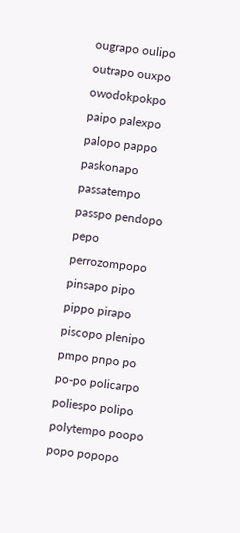ougrapo oulipo outrapo ouxpo owodokpokpo paipo palexpo palopo pappo paskonapo passatempo passpo pendopo pepo perrozompopo pinsapo pipo pippo pirapo piscopo plenipo pmpo pnpo po po-po policarpo poliespo polipo polytempo poopo popo popopo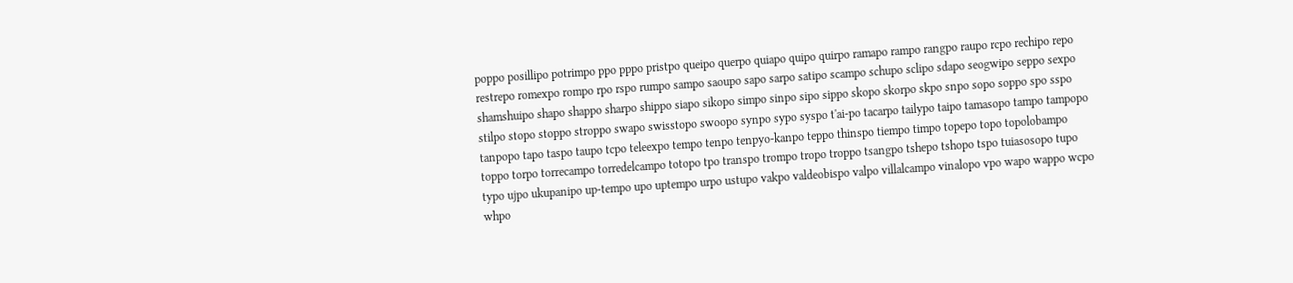poppo posillipo potrimpo ppo pppo pristpo queipo querpo quiapo quipo quirpo ramapo rampo rangpo raupo rcpo rechipo repo restrepo romexpo rompo rpo rspo rumpo sampo saoupo sapo sarpo satipo scampo schupo sclipo sdapo seogwipo seppo sexpo shamshuipo shapo shappo sharpo shippo siapo sikopo simpo sinpo sipo sippo skopo skorpo skpo snpo sopo soppo spo sspo stilpo stopo stoppo stroppo swapo swisstopo swoopo synpo sypo syspo t'ai-po tacarpo tailypo taipo tamasopo tampo tampopo tanpopo tapo taspo taupo tcpo teleexpo tempo tenpo tenpyo-kanpo teppo thinspo tiempo timpo topepo topo topolobampo toppo torpo torrecampo torredelcampo totopo tpo transpo trompo tropo troppo tsangpo tshepo tshopo tspo tuiasosopo tupo typo ujpo ukupanipo up-tempo upo uptempo urpo ustupo vakpo valdeobispo valpo villalcampo vinalopo vpo wapo wappo wcpo whpo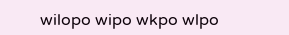wilopo wipo wkpo wlpo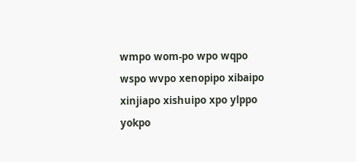wmpo wom-po wpo wqpo wspo wvpo xenopipo xibaipo xinjiapo xishuipo xpo ylppo yokpo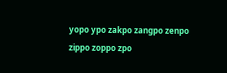yopo ypo zakpo zangpo zenpo zippo zoppo zpo